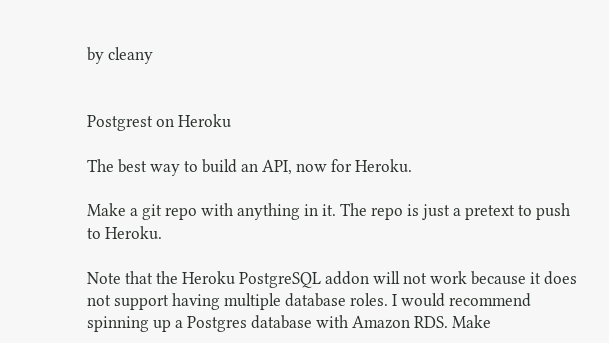by cleany


Postgrest on Heroku

The best way to build an API, now for Heroku.

Make a git repo with anything in it. The repo is just a pretext to push to Heroku.

Note that the Heroku PostgreSQL addon will not work because it does not support having multiple database roles. I would recommend spinning up a Postgres database with Amazon RDS. Make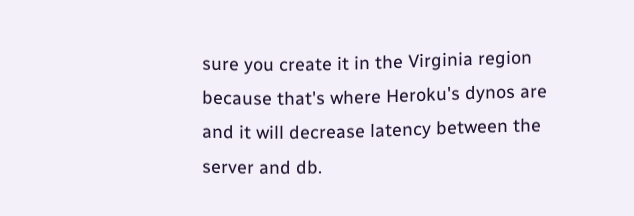sure you create it in the Virginia region because that's where Heroku's dynos are and it will decrease latency between the server and db.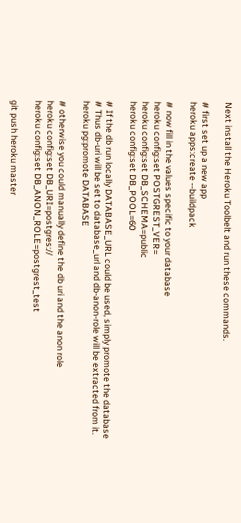Next install the Heroku Toolbelt and run these commands.

# first set up a new app
heroku apps:create --buildpack

# now fill in the values specific to your database
heroku config:set POSTGREST_VER=
heroku config:set DB_SCHEMA=public
heroku config:set DB_POOL=60

# If the db run locally DATABASE_URL could be used, simply promote the database
# Thus db-uri will be set to database_url and db-anon-role will be extracted from it.
heroku pg:promote DATABASE

# otherwise you could manually define the db uri and the anon role
heroku config:set DB_URI=postgres://
heroku config:set DB_ANON_ROLE=postgrest_test

git push heroku master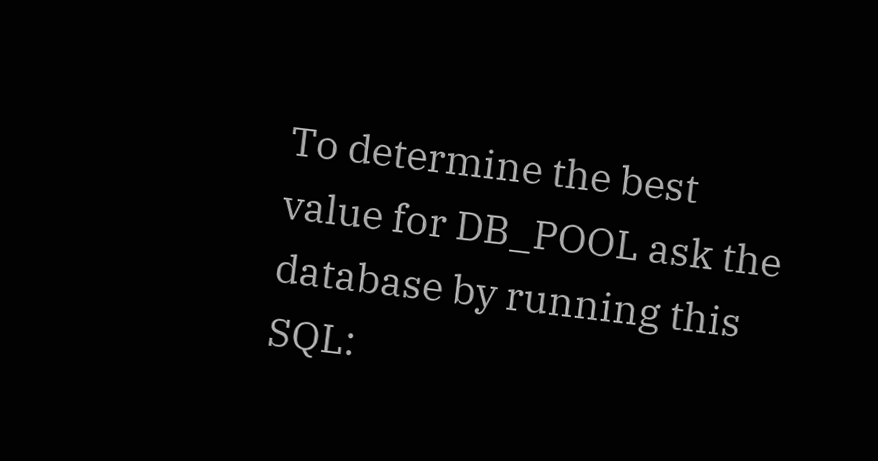To determine the best value for DB_POOL ask the database by running this SQL: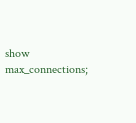show max_connections;